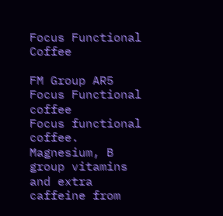Focus Functional Coffee

FM Group AR5 Focus Functional coffee
Focus functional coffee. Magnesium, B group vitamins and extra caffeine from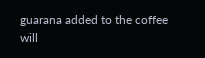guarana added to the coffee will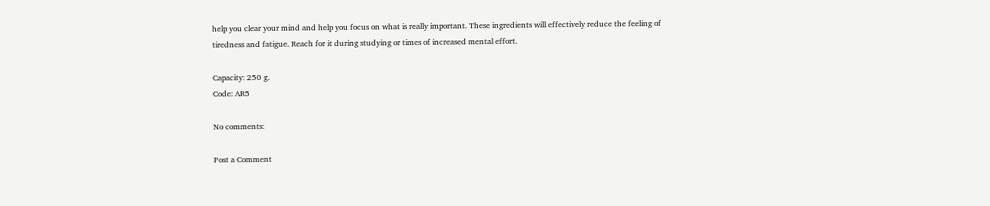help you clear your mind and help you focus on what is really important. These ingredients will effectively reduce the feeling of tiredness and fatigue. Reach for it during studying or times of increased mental effort.

Capacity: 250 g.
Code: AR5

No comments:

Post a Comment